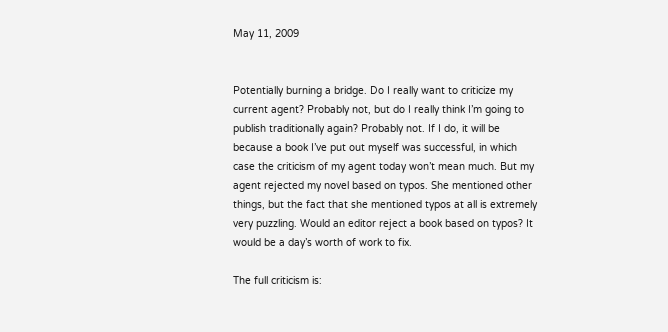May 11, 2009


Potentially burning a bridge. Do I really want to criticize my current agent? Probably not, but do I really think I’m going to publish traditionally again? Probably not. If I do, it will be because a book I’ve put out myself was successful, in which case the criticism of my agent today won’t mean much. But my agent rejected my novel based on typos. She mentioned other things, but the fact that she mentioned typos at all is extremely very puzzling. Would an editor reject a book based on typos? It would be a day’s worth of work to fix.

The full criticism is: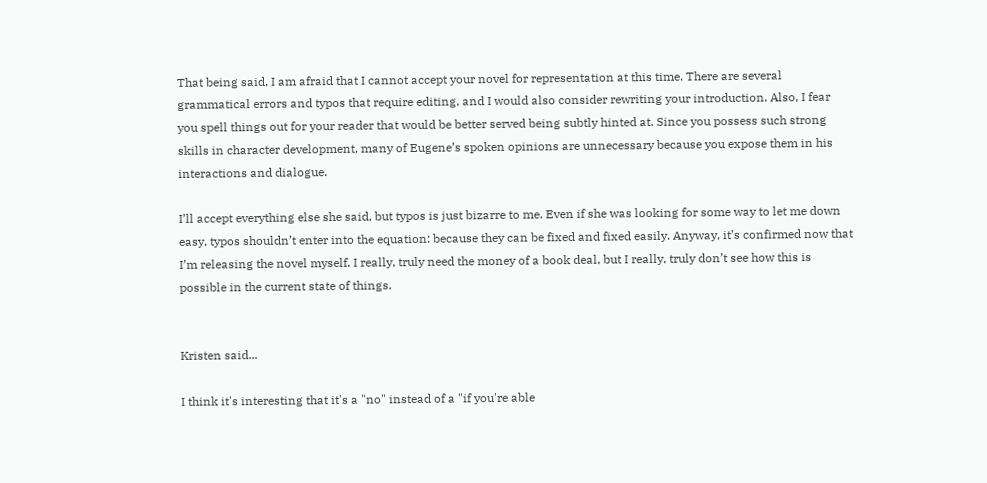That being said, I am afraid that I cannot accept your novel for representation at this time. There are several grammatical errors and typos that require editing, and I would also consider rewriting your introduction. Also, I fear you spell things out for your reader that would be better served being subtly hinted at. Since you possess such strong skills in character development, many of Eugene’s spoken opinions are unnecessary because you expose them in his interactions and dialogue.

I’ll accept everything else she said, but typos is just bizarre to me. Even if she was looking for some way to let me down easy, typos shouldn’t enter into the equation: because they can be fixed and fixed easily. Anyway, it’s confirmed now that I’m releasing the novel myself. I really, truly need the money of a book deal, but I really, truly don’t see how this is possible in the current state of things.


Kristen said...

I think it's interesting that it's a "no" instead of a "if you're able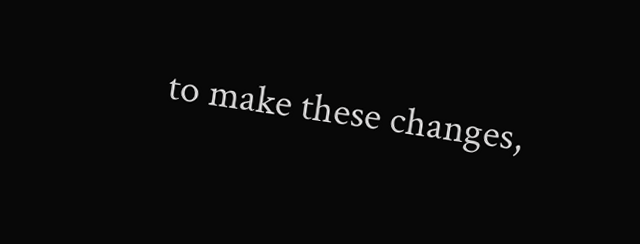to make these changes,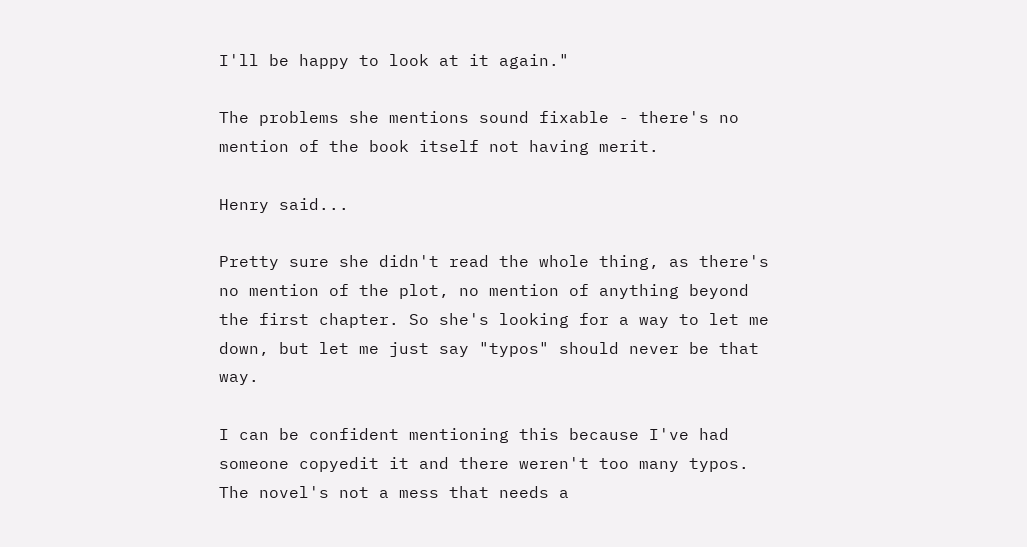I'll be happy to look at it again."

The problems she mentions sound fixable - there's no mention of the book itself not having merit.

Henry said...

Pretty sure she didn't read the whole thing, as there's no mention of the plot, no mention of anything beyond the first chapter. So she's looking for a way to let me down, but let me just say "typos" should never be that way.

I can be confident mentioning this because I've had someone copyedit it and there weren't too many typos. The novel's not a mess that needs a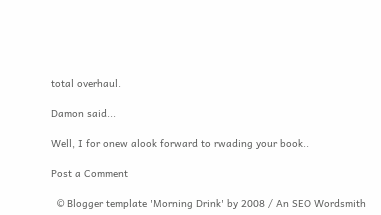total overhaul.

Damon said...

Well, I for onew alook forward to rwading your book..

Post a Comment

  © Blogger template 'Morning Drink' by 2008 / An SEO Wordsmith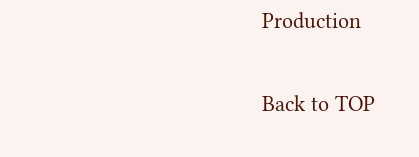Production

Back to TOP